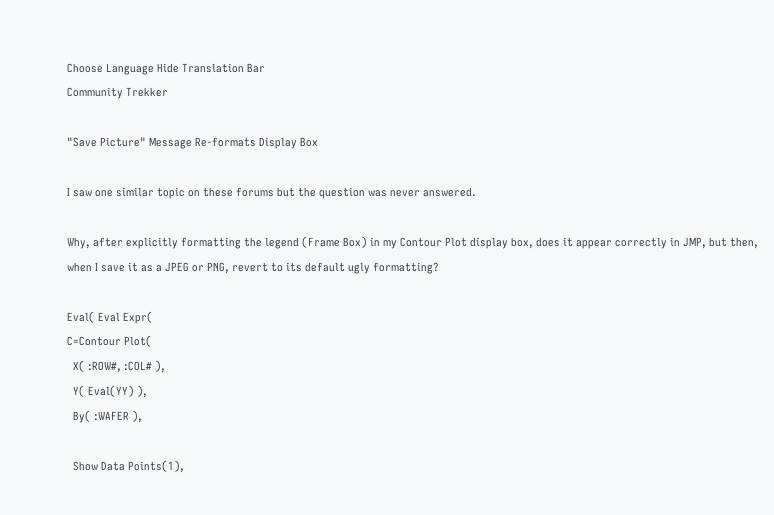Choose Language Hide Translation Bar
Community Trekker

"Save Picture" Message Re-formats Display Box

I saw one similar topic on these forums but the question was never answered.

Why, after explicitly formatting the legend (Frame Box) in my Contour Plot display box, does it appear correctly in JMP, but then, when I save it as a JPEG or PNG, revert to its default ugly formatting?

Eval( Eval Expr(
C=Contour Plot(
  X( :ROW#, :COL# ),
  Y( Eval(YY) ),
  By( :WAFER ),

  Show Data Points(1),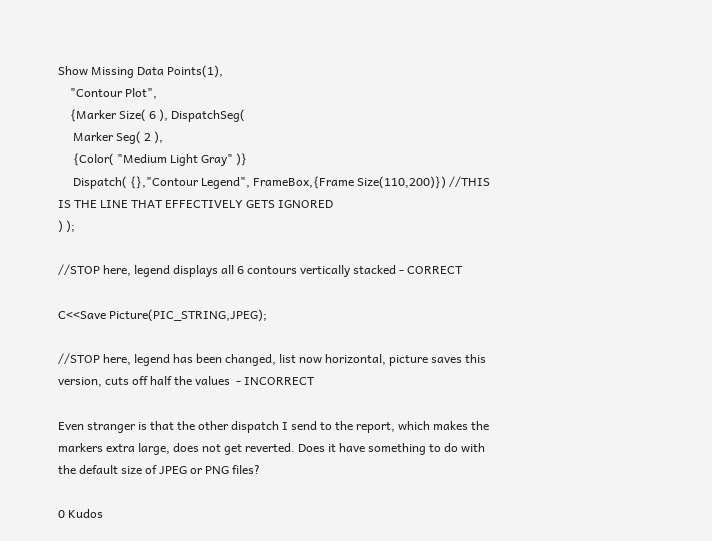Show Missing Data Points(1),
    "Contour Plot",
    {Marker Size( 6 ), DispatchSeg(
     Marker Seg( 2 ),
     {Color( "Medium Light Gray" )}
     Dispatch( {},"Contour Legend", FrameBox,{Frame Size(110,200)}) //THIS IS THE LINE THAT EFFECTIVELY GETS IGNORED
) );

//STOP here, legend displays all 6 contours vertically stacked - CORRECT

C<<Save Picture(PIC_STRING,JPEG);

//STOP here, legend has been changed, list now horizontal, picture saves this version, cuts off half the values  - INCORRECT

Even stranger is that the other dispatch I send to the report, which makes the markers extra large, does not get reverted. Does it have something to do with the default size of JPEG or PNG files?

0 Kudos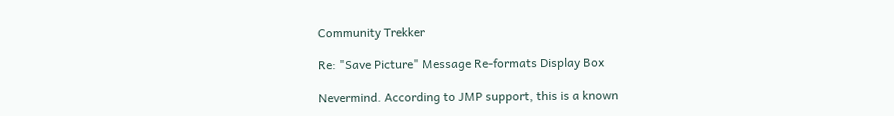Community Trekker

Re: "Save Picture" Message Re-formats Display Box

Nevermind. According to JMP support, this is a known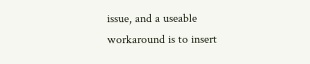issue, and a useable workaround is to insert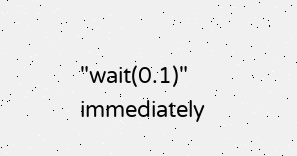"wait(0.1)" immediately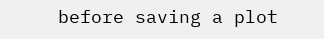before saving a plot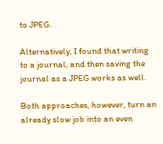to JPEG.

Alternatively, I found that writing to a journal, and then saving the journal as a JPEG works as well.

Both approaches, however, turn an already slow job into an even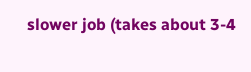slower job (takes about 3-4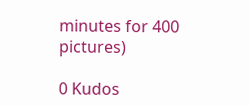minutes for 400 pictures)

0 Kudos